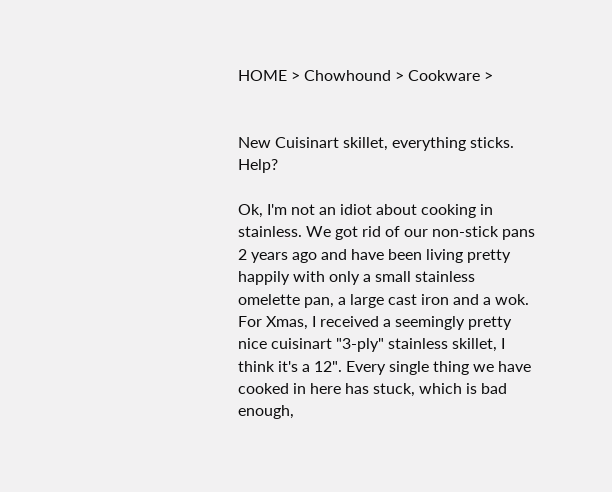HOME > Chowhound > Cookware >


New Cuisinart skillet, everything sticks. Help?

Ok, I'm not an idiot about cooking in stainless. We got rid of our non-stick pans 2 years ago and have been living pretty happily with only a small stainless omelette pan, a large cast iron and a wok. For Xmas, I received a seemingly pretty nice cuisinart "3-ply" stainless skillet, I think it's a 12". Every single thing we have cooked in here has stuck, which is bad enough,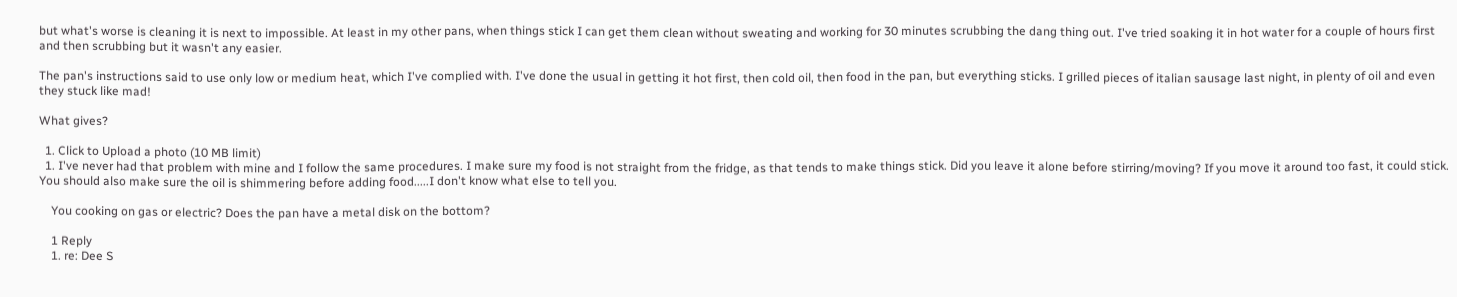but what's worse is cleaning it is next to impossible. At least in my other pans, when things stick I can get them clean without sweating and working for 30 minutes scrubbing the dang thing out. I've tried soaking it in hot water for a couple of hours first and then scrubbing but it wasn't any easier.

The pan's instructions said to use only low or medium heat, which I've complied with. I've done the usual in getting it hot first, then cold oil, then food in the pan, but everything sticks. I grilled pieces of italian sausage last night, in plenty of oil and even they stuck like mad!

What gives?

  1. Click to Upload a photo (10 MB limit)
  1. I've never had that problem with mine and I follow the same procedures. I make sure my food is not straight from the fridge, as that tends to make things stick. Did you leave it alone before stirring/moving? If you move it around too fast, it could stick. You should also make sure the oil is shimmering before adding food.....I don't know what else to tell you.

    You cooking on gas or electric? Does the pan have a metal disk on the bottom?

    1 Reply
    1. re: Dee S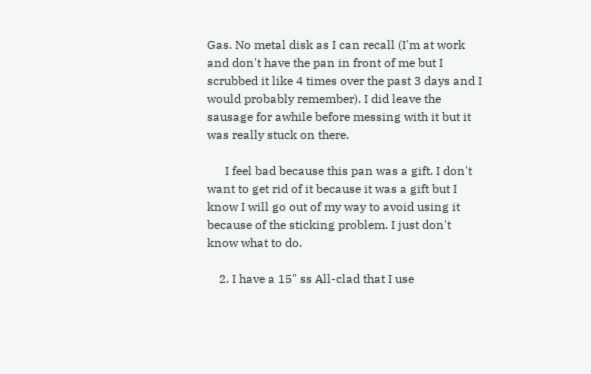Gas. No metal disk as I can recall (I'm at work and don't have the pan in front of me but I scrubbed it like 4 times over the past 3 days and I would probably remember). I did leave the sausage for awhile before messing with it but it was really stuck on there.

      I feel bad because this pan was a gift. I don't want to get rid of it because it was a gift but I know I will go out of my way to avoid using it because of the sticking problem. I just don't know what to do.

    2. I have a 15" ss All-clad that I use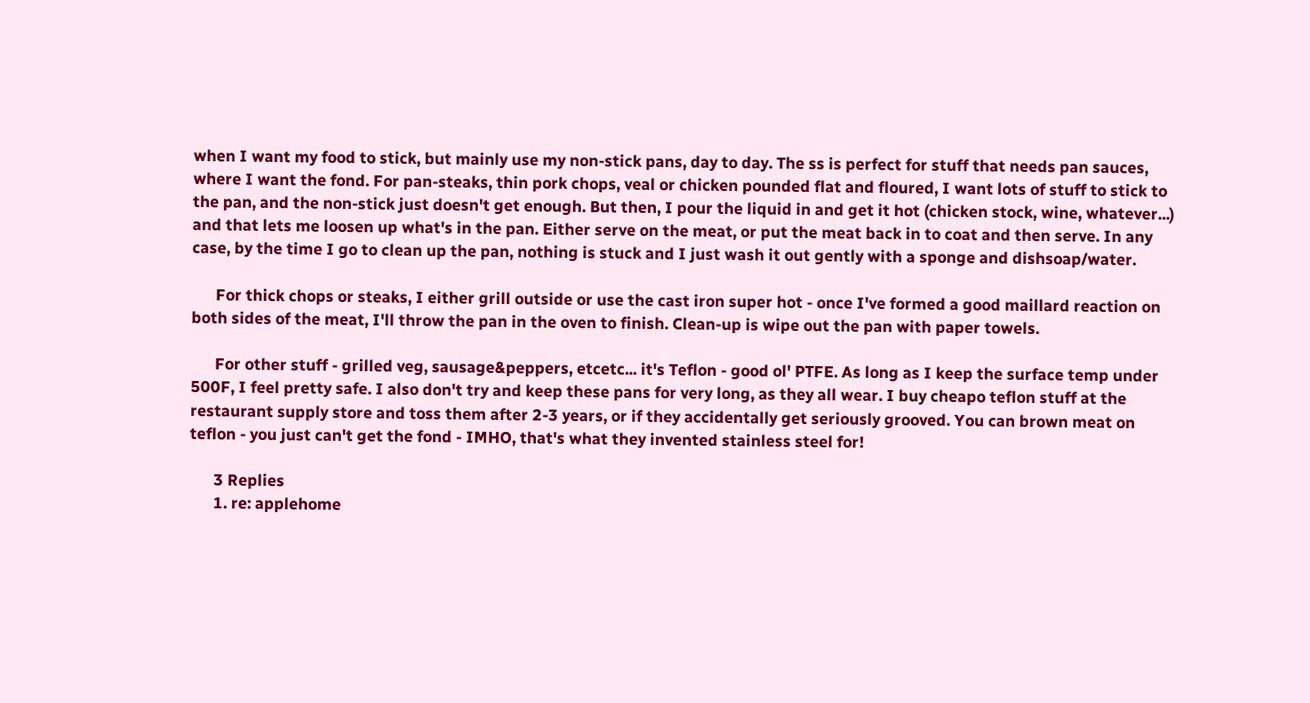when I want my food to stick, but mainly use my non-stick pans, day to day. The ss is perfect for stuff that needs pan sauces, where I want the fond. For pan-steaks, thin pork chops, veal or chicken pounded flat and floured, I want lots of stuff to stick to the pan, and the non-stick just doesn't get enough. But then, I pour the liquid in and get it hot (chicken stock, wine, whatever...) and that lets me loosen up what's in the pan. Either serve on the meat, or put the meat back in to coat and then serve. In any case, by the time I go to clean up the pan, nothing is stuck and I just wash it out gently with a sponge and dishsoap/water.

      For thick chops or steaks, I either grill outside or use the cast iron super hot - once I've formed a good maillard reaction on both sides of the meat, I'll throw the pan in the oven to finish. Clean-up is wipe out the pan with paper towels.

      For other stuff - grilled veg, sausage&peppers, etcetc... it's Teflon - good ol' PTFE. As long as I keep the surface temp under 500F, I feel pretty safe. I also don't try and keep these pans for very long, as they all wear. I buy cheapo teflon stuff at the restaurant supply store and toss them after 2-3 years, or if they accidentally get seriously grooved. You can brown meat on teflon - you just can't get the fond - IMHO, that's what they invented stainless steel for!

      3 Replies
      1. re: applehome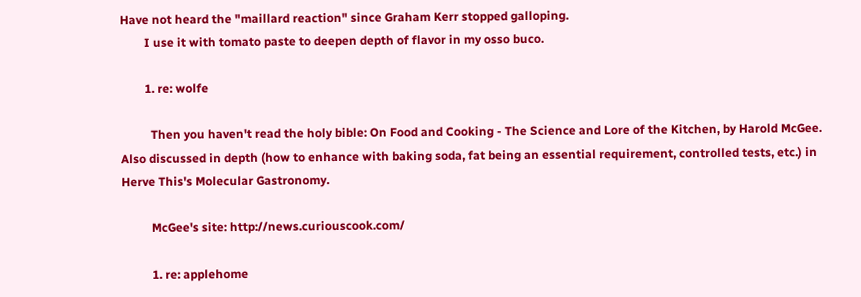Have not heard the "maillard reaction" since Graham Kerr stopped galloping.
        I use it with tomato paste to deepen depth of flavor in my osso buco.

        1. re: wolfe

          Then you haven't read the holy bible: On Food and Cooking - The Science and Lore of the Kitchen, by Harold McGee. Also discussed in depth (how to enhance with baking soda, fat being an essential requirement, controlled tests, etc.) in Herve This's Molecular Gastronomy.

          McGee's site: http://news.curiouscook.com/

          1. re: applehome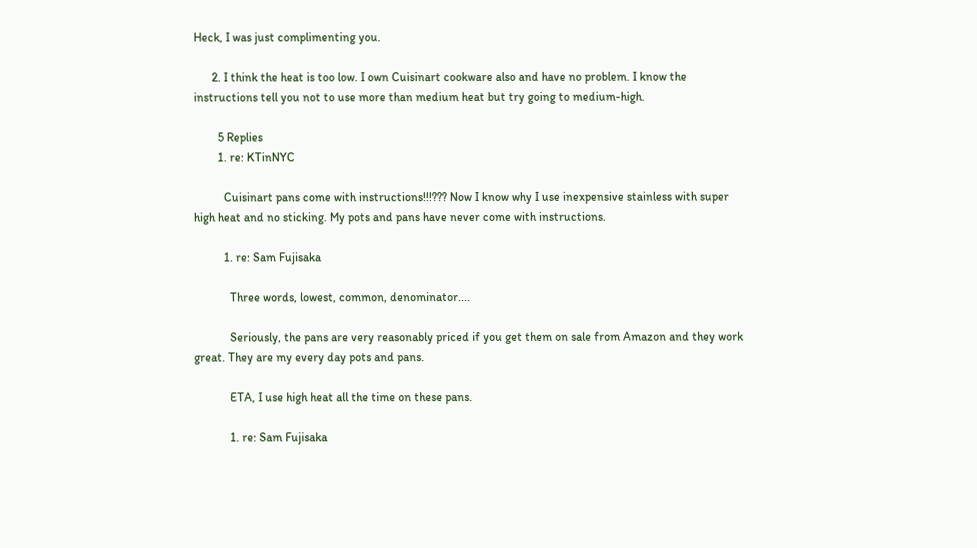Heck, I was just complimenting you.

      2. I think the heat is too low. I own Cuisinart cookware also and have no problem. I know the instructions tell you not to use more than medium heat but try going to medium-high.

        5 Replies
        1. re: KTinNYC

          Cuisinart pans come with instructions!!!??? Now I know why I use inexpensive stainless with super high heat and no sticking. My pots and pans have never come with instructions.

          1. re: Sam Fujisaka

            Three words, lowest, common, denominator....

            Seriously, the pans are very reasonably priced if you get them on sale from Amazon and they work great. They are my every day pots and pans.

            ETA, I use high heat all the time on these pans.

            1. re: Sam Fujisaka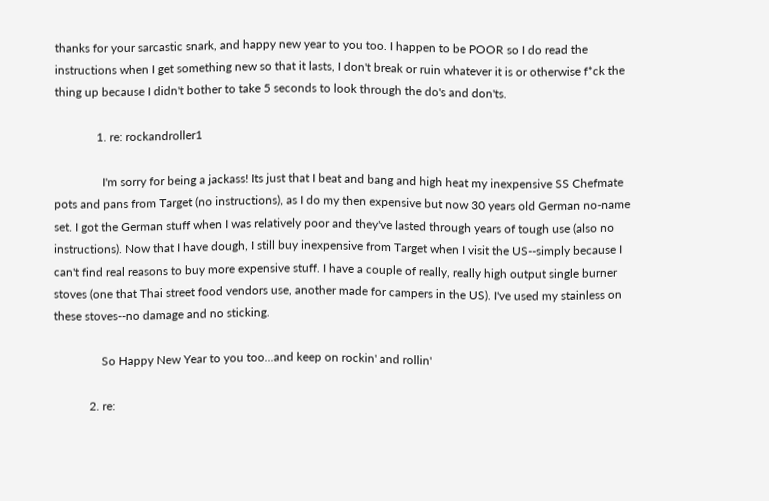thanks for your sarcastic snark, and happy new year to you too. I happen to be POOR so I do read the instructions when I get something new so that it lasts, I don't break or ruin whatever it is or otherwise f*ck the thing up because I didn't bother to take 5 seconds to look through the do's and don'ts.

              1. re: rockandroller1

                I'm sorry for being a jackass! Its just that I beat and bang and high heat my inexpensive SS Chefmate pots and pans from Target (no instructions), as I do my then expensive but now 30 years old German no-name set. I got the German stuff when I was relatively poor and they've lasted through years of tough use (also no instructions). Now that I have dough, I still buy inexpensive from Target when I visit the US--simply because I can't find real reasons to buy more expensive stuff. I have a couple of really, really high output single burner stoves (one that Thai street food vendors use, another made for campers in the US). I've used my stainless on these stoves--no damage and no sticking.

                So Happy New Year to you too...and keep on rockin' and rollin'

            2. re: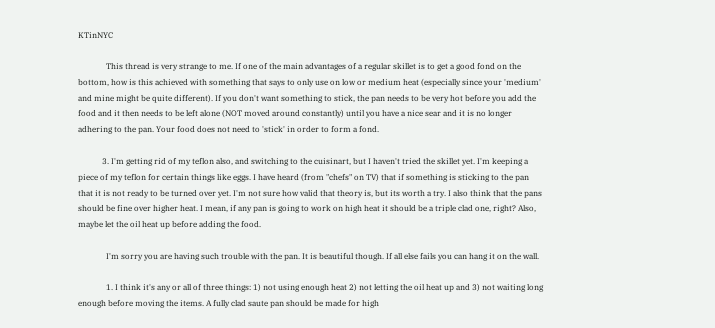KTinNYC

              This thread is very strange to me. If one of the main advantages of a regular skillet is to get a good fond on the bottom, how is this achieved with something that says to only use on low or medium heat (especially since your 'medium' and mine might be quite different). If you don't want something to stick, the pan needs to be very hot before you add the food and it then needs to be left alone (NOT moved around constantly) until you have a nice sear and it is no longer adhering to the pan. Your food does not need to 'stick' in order to form a fond.

            3. I'm getting rid of my teflon also, and switching to the cuisinart, but I haven't tried the skillet yet. I'm keeping a piece of my teflon for certain things like eggs. I have heard (from "chefs" on TV) that if something is sticking to the pan that it is not ready to be turned over yet. I'm not sure how valid that theory is, but its worth a try. I also think that the pans should be fine over higher heat. I mean, if any pan is going to work on high heat it should be a triple clad one, right? Also, maybe let the oil heat up before adding the food.

              I'm sorry you are having such trouble with the pan. It is beautiful though. If all else fails you can hang it on the wall.

              1. I think it's any or all of three things: 1) not using enough heat 2) not letting the oil heat up and 3) not waiting long enough before moving the items. A fully clad saute pan should be made for high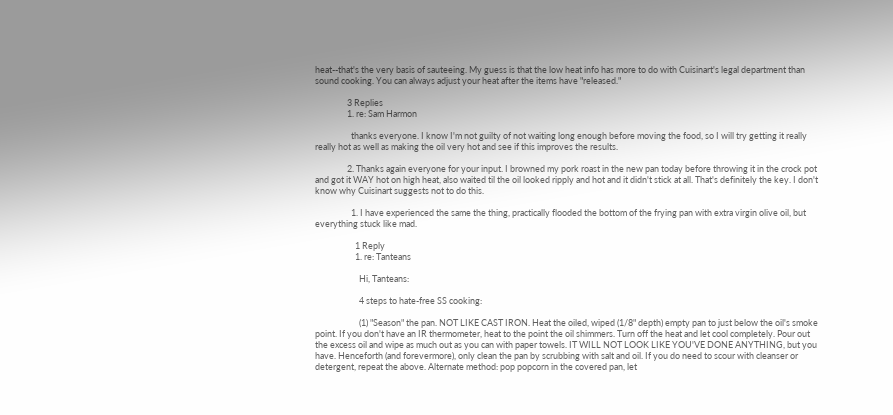heat--that's the very basis of sauteeing. My guess is that the low heat info has more to do with Cuisinart's legal department than sound cooking. You can always adjust your heat after the items have "released."

                3 Replies
                1. re: Sam Harmon

                  thanks everyone. I know I'm not guilty of not waiting long enough before moving the food, so I will try getting it really really hot as well as making the oil very hot and see if this improves the results.

                2. Thanks again everyone for your input. I browned my pork roast in the new pan today before throwing it in the crock pot and got it WAY hot on high heat, also waited til the oil looked ripply and hot and it didn't stick at all. That's definitely the key. I don't know why Cuisinart suggests not to do this.

                  1. I have experienced the same the thing, practically flooded the bottom of the frying pan with extra virgin olive oil, but everything stuck like mad.

                    1 Reply
                    1. re: Tanteans

                      Hi, Tanteans:

                      4 steps to hate-free SS cooking:

                      (1) "Season" the pan. NOT LIKE CAST IRON. Heat the oiled, wiped (1/8" depth) empty pan to just below the oil's smoke point. If you don't have an IR thermometer, heat to the point the oil shimmers. Turn off the heat and let cool completely. Pour out the excess oil and wipe as much out as you can with paper towels. IT WILL NOT LOOK LIKE YOU'VE DONE ANYTHING, but you have. Henceforth (and forevermore), only clean the pan by scrubbing with salt and oil. If you do need to scour with cleanser or detergent, repeat the above. Alternate method: pop popcorn in the covered pan, let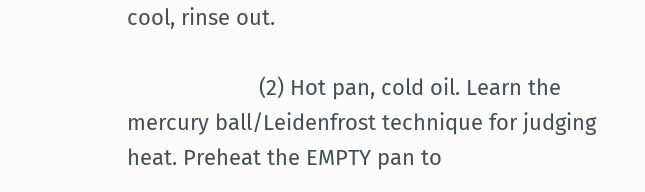cool, rinse out.

                      (2) Hot pan, cold oil. Learn the mercury ball/Leidenfrost technique for judging heat. Preheat the EMPTY pan to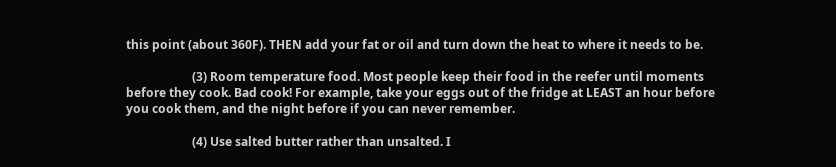this point (about 360F). THEN add your fat or oil and turn down the heat to where it needs to be.

                      (3) Room temperature food. Most people keep their food in the reefer until moments before they cook. Bad cook! For example, take your eggs out of the fridge at LEAST an hour before you cook them, and the night before if you can never remember.

                      (4) Use salted butter rather than unsalted. I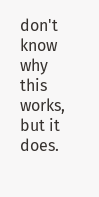don't know why this works, but it does.